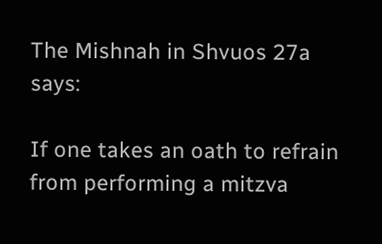The Mishnah in Shvuos 27a says:

If one takes an oath to refrain from performing a mitzva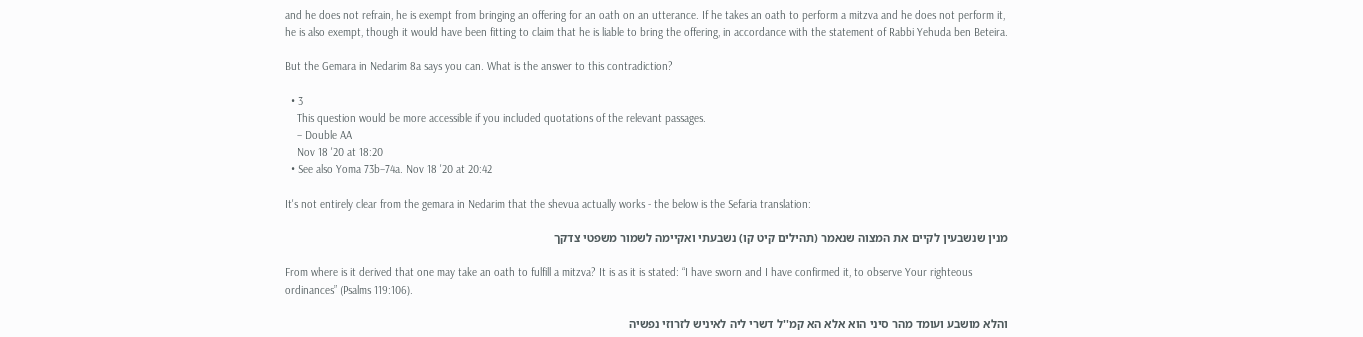and he does not refrain, he is exempt from bringing an offering for an oath on an utterance. If he takes an oath to perform a mitzva and he does not perform it, he is also exempt, though it would have been fitting to claim that he is liable to bring the offering, in accordance with the statement of Rabbi Yehuda ben Beteira.

But the Gemara in Nedarim 8a says you can. What is the answer to this contradiction?

  • 3
    This question would be more accessible if you included quotations of the relevant passages.
    – Double AA
    Nov 18 '20 at 18:20
  • See also Yoma 73b–74a. Nov 18 '20 at 20:42

It's not entirely clear from the gemara in Nedarim that the shevua actually works - the below is the Sefaria translation:

מנין שנשבעין לקיים את המצוה שנאמר (תהילים קיט קו) נשבעתי ואקיימה לשמור משפטי צדקך

From where is it derived that one may take an oath to fulfill a mitzva? It is as it is stated: “I have sworn and I have confirmed it, to observe Your righteous ordinances” (Psalms 119:106).

והלא מושבע ועומד מהר סיני הוא אלא הא קמ''ל דשרי ליה לאיניש לזרוזי נפשיה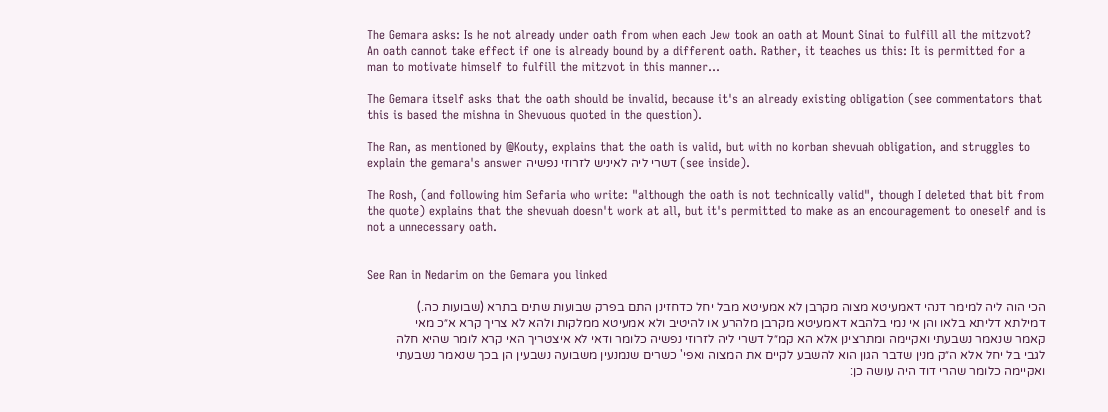The Gemara asks: Is he not already under oath from when each Jew took an oath at Mount Sinai to fulfill all the mitzvot? An oath cannot take effect if one is already bound by a different oath. Rather, it teaches us this: It is permitted for a man to motivate himself to fulfill the mitzvot in this manner...

The Gemara itself asks that the oath should be invalid, because it's an already existing obligation (see commentators that this is based the mishna in Shevuous quoted in the question).

The Ran, as mentioned by @Kouty, explains that the oath is valid, but with no korban shevuah obligation, and struggles to explain the gemara's answer דשרי ליה לאיניש לזרוזי נפשיה (see inside).

The Rosh, (and following him Sefaria who write: "although the oath is not technically valid", though I deleted that bit from the quote) explains that the shevuah doesn't work at all, but it's permitted to make as an encouragement to oneself and is not a unnecessary oath.


See Ran in Nedarim on the Gemara you linked

הכי הוה ליה למימר דנהי דאמעיטא מצוה מקרבן לא אמעיטא מבל יחל כדחזינן התם בפרק שבועות שתים בתרא (שבועות כה.) דמילתא דליתא בלאו והן אי נמי בלהבא דאמעיטא מקרבן מלהרע או להיטיב ולא אמעיטא ממלקות ולהא לא צריך קרא א״כ מאי קאמר שנאמר נשבעתי ואקיימה ומתרצינן אלא הא קמ״ל דשרי ליה לזרוזי נפשיה כלומר ודאי לא איצטריך האי קרא לומר שהיא חלה לגבי בל יחל אלא ה״ק מנין שדבר הגון הוא להשבע לקיים את המצוה ואפי' כשרים שנמנעין משבועה נשבעין הן בכך שנאמר נשבעתי ואקיימה כלומר שהרי דוד היה עושה כן: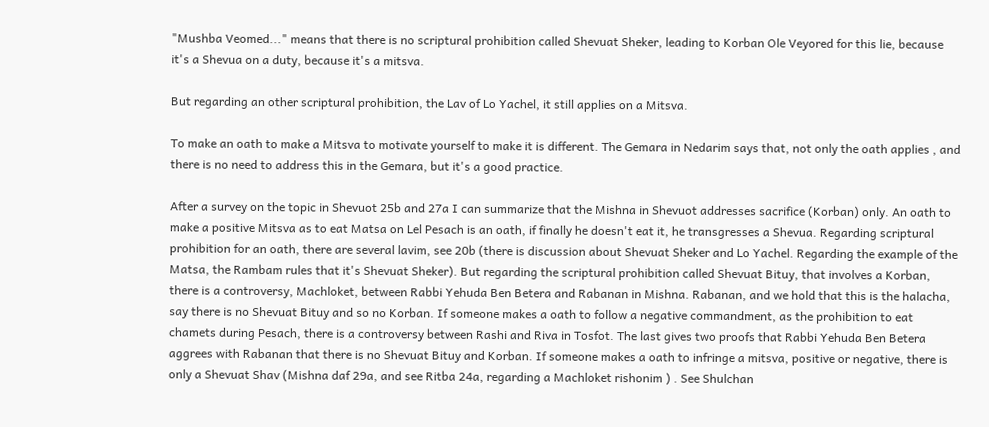"Mushba Veomed..." means that there is no scriptural prohibition called Shevuat Sheker, leading to Korban Ole Veyored for this lie, because it's a Shevua on a duty, because it's a mitsva.

But regarding an other scriptural prohibition, the Lav of Lo Yachel, it still applies on a Mitsva.

To make an oath to make a Mitsva to motivate yourself to make it is different. The Gemara in Nedarim says that, not only the oath applies , and there is no need to address this in the Gemara, but it's a good practice.

After a survey on the topic in Shevuot 25b and 27a I can summarize that the Mishna in Shevuot addresses sacrifice (Korban) only. An oath to make a positive Mitsva as to eat Matsa on Lel Pesach is an oath, if finally he doesn't eat it, he transgresses a Shevua. Regarding scriptural prohibition for an oath, there are several lavim, see 20b (there is discussion about Shevuat Sheker and Lo Yachel. Regarding the example of the Matsa, the Rambam rules that it's Shevuat Sheker). But regarding the scriptural prohibition called Shevuat Bituy, that involves a Korban, there is a controversy, Machloket, between Rabbi Yehuda Ben Betera and Rabanan in Mishna. Rabanan, and we hold that this is the halacha, say there is no Shevuat Bituy and so no Korban. If someone makes a oath to follow a negative commandment, as the prohibition to eat chamets during Pesach, there is a controversy between Rashi and Riva in Tosfot. The last gives two proofs that Rabbi Yehuda Ben Betera aggrees with Rabanan that there is no Shevuat Bituy and Korban. If someone makes a oath to infringe a mitsva, positive or negative, there is only a Shevuat Shav (Mishna daf 29a, and see Ritba 24a, regarding a Machloket rishonim ) . See Shulchan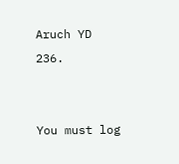Aruch YD 236.


You must log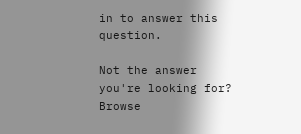in to answer this question.

Not the answer you're looking for? Browse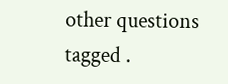other questions tagged .